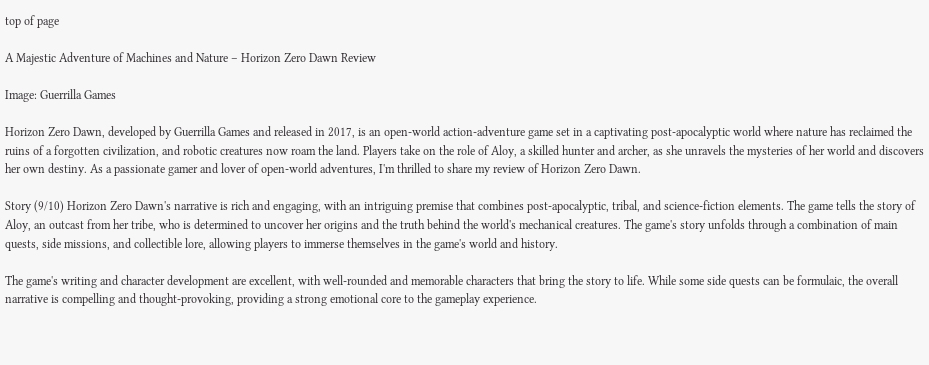top of page

A Majestic Adventure of Machines and Nature – Horizon Zero Dawn Review

Image: Guerrilla Games

Horizon Zero Dawn, developed by Guerrilla Games and released in 2017, is an open-world action-adventure game set in a captivating post-apocalyptic world where nature has reclaimed the ruins of a forgotten civilization, and robotic creatures now roam the land. Players take on the role of Aloy, a skilled hunter and archer, as she unravels the mysteries of her world and discovers her own destiny. As a passionate gamer and lover of open-world adventures, I'm thrilled to share my review of Horizon Zero Dawn.

Story (9/10) Horizon Zero Dawn's narrative is rich and engaging, with an intriguing premise that combines post-apocalyptic, tribal, and science-fiction elements. The game tells the story of Aloy, an outcast from her tribe, who is determined to uncover her origins and the truth behind the world's mechanical creatures. The game's story unfolds through a combination of main quests, side missions, and collectible lore, allowing players to immerse themselves in the game's world and history.

The game's writing and character development are excellent, with well-rounded and memorable characters that bring the story to life. While some side quests can be formulaic, the overall narrative is compelling and thought-provoking, providing a strong emotional core to the gameplay experience.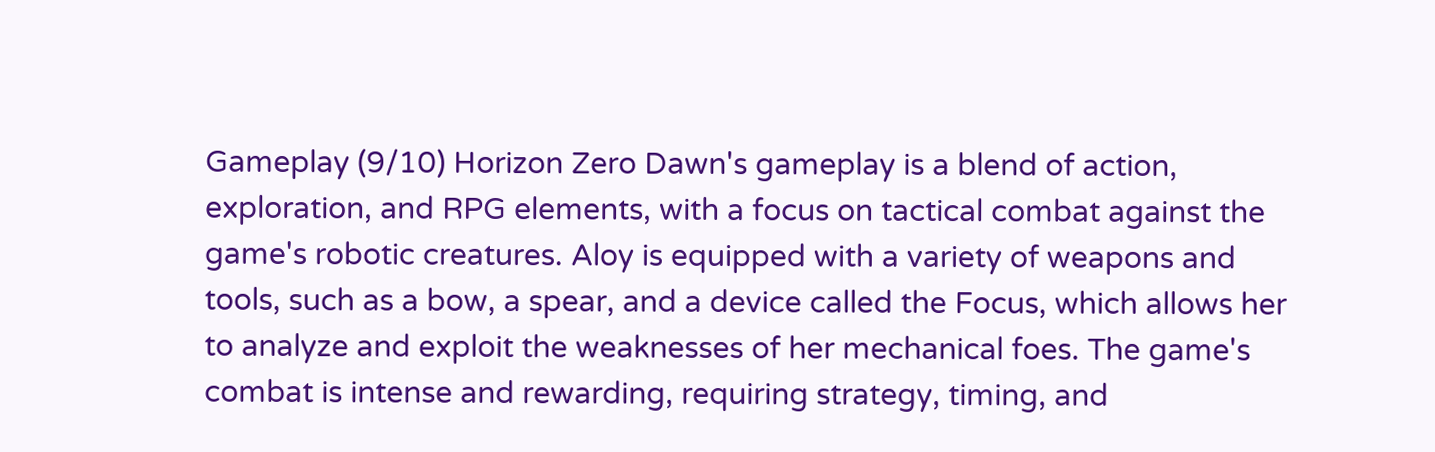Gameplay (9/10) Horizon Zero Dawn's gameplay is a blend of action, exploration, and RPG elements, with a focus on tactical combat against the game's robotic creatures. Aloy is equipped with a variety of weapons and tools, such as a bow, a spear, and a device called the Focus, which allows her to analyze and exploit the weaknesses of her mechanical foes. The game's combat is intense and rewarding, requiring strategy, timing, and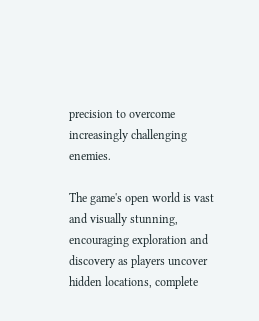precision to overcome increasingly challenging enemies.

The game's open world is vast and visually stunning, encouraging exploration and discovery as players uncover hidden locations, complete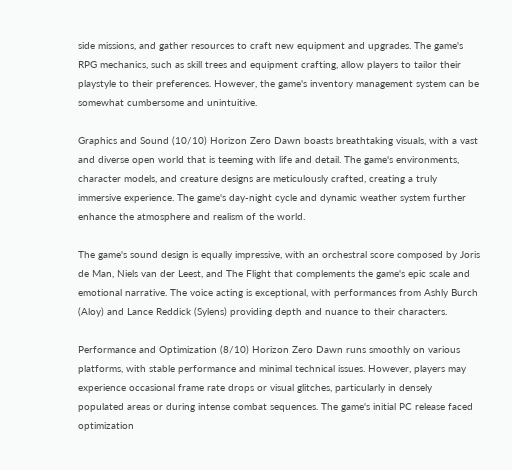side missions, and gather resources to craft new equipment and upgrades. The game's RPG mechanics, such as skill trees and equipment crafting, allow players to tailor their playstyle to their preferences. However, the game's inventory management system can be somewhat cumbersome and unintuitive.

Graphics and Sound (10/10) Horizon Zero Dawn boasts breathtaking visuals, with a vast and diverse open world that is teeming with life and detail. The game's environments, character models, and creature designs are meticulously crafted, creating a truly immersive experience. The game's day-night cycle and dynamic weather system further enhance the atmosphere and realism of the world.

The game's sound design is equally impressive, with an orchestral score composed by Joris de Man, Niels van der Leest, and The Flight that complements the game's epic scale and emotional narrative. The voice acting is exceptional, with performances from Ashly Burch (Aloy) and Lance Reddick (Sylens) providing depth and nuance to their characters.

Performance and Optimization (8/10) Horizon Zero Dawn runs smoothly on various platforms, with stable performance and minimal technical issues. However, players may experience occasional frame rate drops or visual glitches, particularly in densely populated areas or during intense combat sequences. The game's initial PC release faced optimization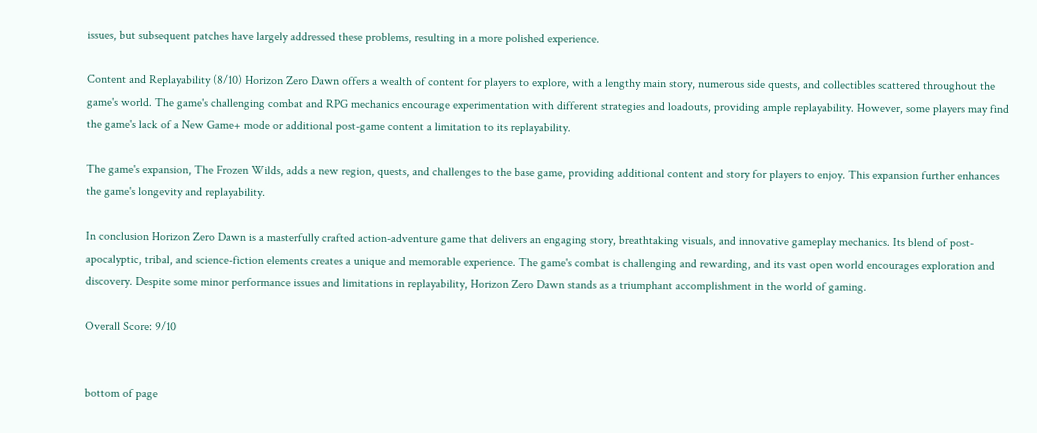issues, but subsequent patches have largely addressed these problems, resulting in a more polished experience.

Content and Replayability (8/10) Horizon Zero Dawn offers a wealth of content for players to explore, with a lengthy main story, numerous side quests, and collectibles scattered throughout the game's world. The game's challenging combat and RPG mechanics encourage experimentation with different strategies and loadouts, providing ample replayability. However, some players may find the game's lack of a New Game+ mode or additional post-game content a limitation to its replayability.

The game's expansion, The Frozen Wilds, adds a new region, quests, and challenges to the base game, providing additional content and story for players to enjoy. This expansion further enhances the game's longevity and replayability.

In conclusion Horizon Zero Dawn is a masterfully crafted action-adventure game that delivers an engaging story, breathtaking visuals, and innovative gameplay mechanics. Its blend of post-apocalyptic, tribal, and science-fiction elements creates a unique and memorable experience. The game's combat is challenging and rewarding, and its vast open world encourages exploration and discovery. Despite some minor performance issues and limitations in replayability, Horizon Zero Dawn stands as a triumphant accomplishment in the world of gaming.

Overall Score: 9/10


bottom of page